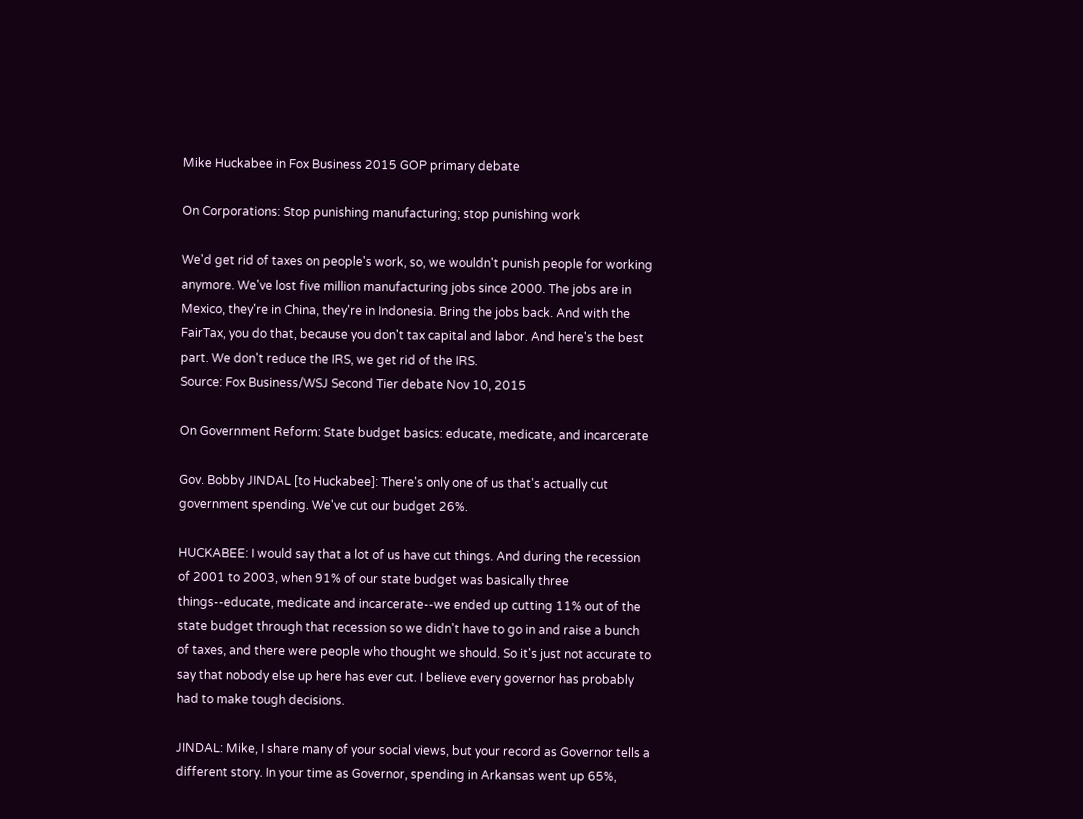Mike Huckabee in Fox Business 2015 GOP primary debate

On Corporations: Stop punishing manufacturing; stop punishing work

We'd get rid of taxes on people's work, so, we wouldn't punish people for working anymore. We've lost five million manufacturing jobs since 2000. The jobs are in Mexico, they're in China, they're in Indonesia. Bring the jobs back. And with the FairTax, you do that, because you don't tax capital and labor. And here's the best part. We don't reduce the IRS, we get rid of the IRS.
Source: Fox Business/WSJ Second Tier debate Nov 10, 2015

On Government Reform: State budget basics: educate, medicate, and incarcerate

Gov. Bobby JINDAL [to Huckabee]: There's only one of us that's actually cut government spending. We've cut our budget 26%.

HUCKABEE: I would say that a lot of us have cut things. And during the recession of 2001 to 2003, when 91% of our state budget was basically three things--educate, medicate and incarcerate--we ended up cutting 11% out of the state budget through that recession so we didn't have to go in and raise a bunch of taxes, and there were people who thought we should. So it's just not accurate to say that nobody else up here has ever cut. I believe every governor has probably had to make tough decisions.

JINDAL: Mike, I share many of your social views, but your record as Governor tells a different story. In your time as Governor, spending in Arkansas went up 65%,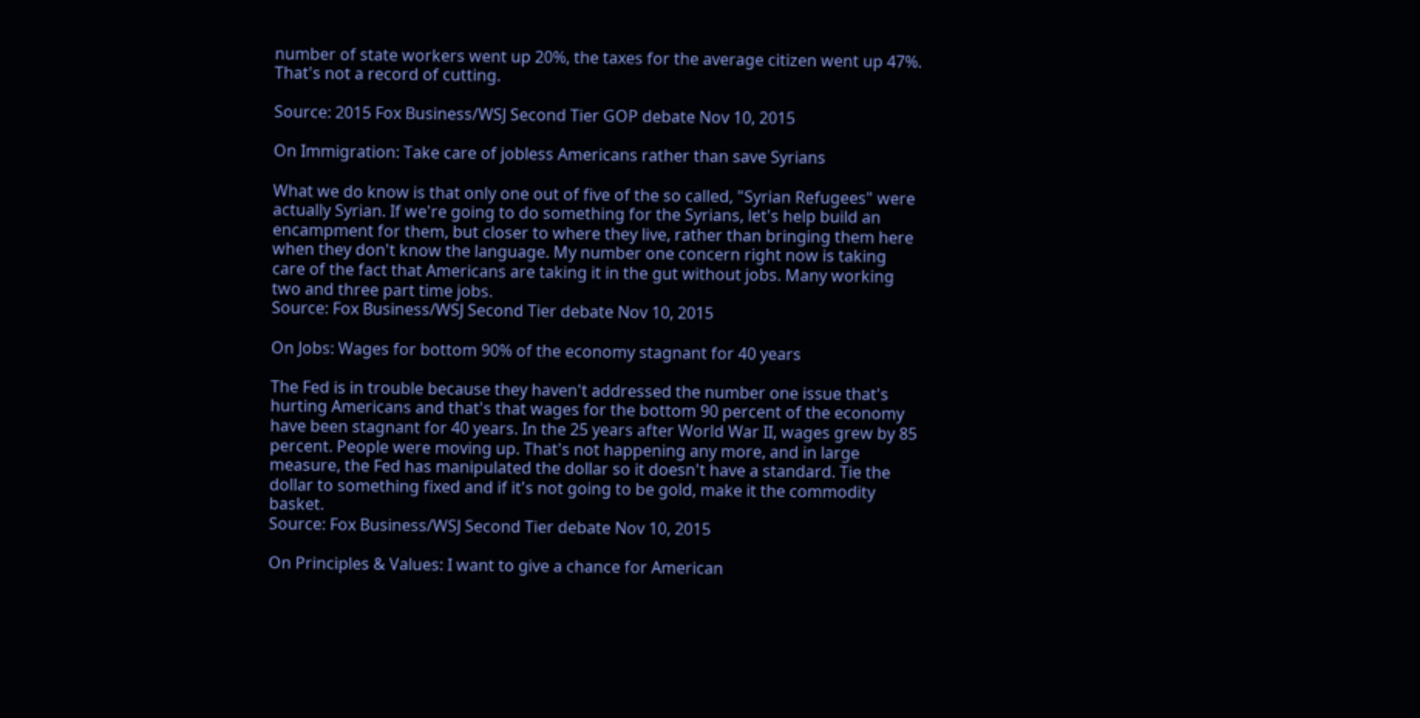number of state workers went up 20%, the taxes for the average citizen went up 47%. That's not a record of cutting.

Source: 2015 Fox Business/WSJ Second Tier GOP debate Nov 10, 2015

On Immigration: Take care of jobless Americans rather than save Syrians

What we do know is that only one out of five of the so called, "Syrian Refugees" were actually Syrian. If we're going to do something for the Syrians, let's help build an encampment for them, but closer to where they live, rather than bringing them here when they don't know the language. My number one concern right now is taking care of the fact that Americans are taking it in the gut without jobs. Many working two and three part time jobs.
Source: Fox Business/WSJ Second Tier debate Nov 10, 2015

On Jobs: Wages for bottom 90% of the economy stagnant for 40 years

The Fed is in trouble because they haven't addressed the number one issue that's hurting Americans and that's that wages for the bottom 90 percent of the economy have been stagnant for 40 years. In the 25 years after World War II, wages grew by 85 percent. People were moving up. That's not happening any more, and in large measure, the Fed has manipulated the dollar so it doesn't have a standard. Tie the dollar to something fixed and if it's not going to be gold, make it the commodity basket.
Source: Fox Business/WSJ Second Tier debate Nov 10, 2015

On Principles & Values: I want to give a chance for American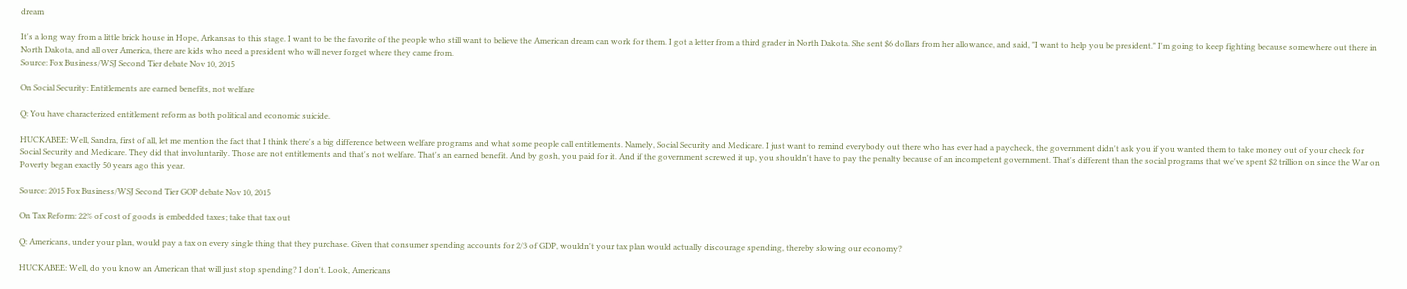dream

It's a long way from a little brick house in Hope, Arkansas to this stage. I want to be the favorite of the people who still want to believe the American dream can work for them. I got a letter from a third grader in North Dakota. She sent $6 dollars from her allowance, and said, "I want to help you be president." I'm going to keep fighting because somewhere out there in North Dakota, and all over America, there are kids who need a president who will never forget where they came from.
Source: Fox Business/WSJ Second Tier debate Nov 10, 2015

On Social Security: Entitlements are earned benefits, not welfare

Q: You have characterized entitlement reform as both political and economic suicide.

HUCKABEE: Well, Sandra, first of all, let me mention the fact that I think there's a big difference between welfare programs and what some people call entitlements. Namely, Social Security and Medicare. I just want to remind everybody out there who has ever had a paycheck, the government didn't ask you if you wanted them to take money out of your check for Social Security and Medicare. They did that involuntarily. Those are not entitlements and that's not welfare. That's an earned benefit. And by gosh, you paid for it. And if the government screwed it up, you shouldn't have to pay the penalty because of an incompetent government. That's different than the social programs that we've spent $2 trillion on since the War on Poverty began exactly 50 years ago this year.

Source: 2015 Fox Business/WSJ Second Tier GOP debate Nov 10, 2015

On Tax Reform: 22% of cost of goods is embedded taxes; take that tax out

Q: Americans, under your plan, would pay a tax on every single thing that they purchase. Given that consumer spending accounts for 2/3 of GDP, wouldn't your tax plan would actually discourage spending, thereby slowing our economy?

HUCKABEE: Well, do you know an American that will just stop spending? I don't. Look, Americans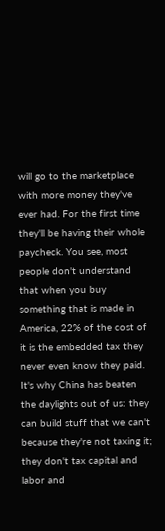will go to the marketplace with more money they've ever had. For the first time they'll be having their whole paycheck. You see, most people don't understand that when you buy something that is made in America, 22% of the cost of it is the embedded tax they never even know they paid. It's why China has beaten the daylights out of us: they can build stuff that we can't because they're not taxing it; they don't tax capital and labor and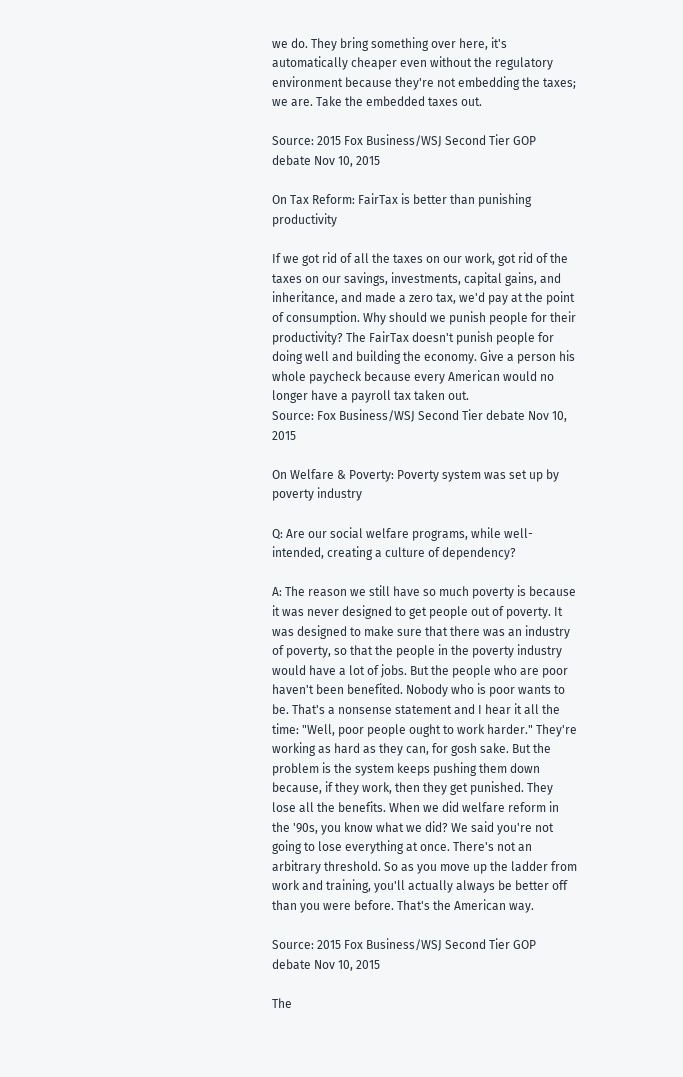we do. They bring something over here, it's automatically cheaper even without the regulatory environment because they're not embedding the taxes; we are. Take the embedded taxes out.

Source: 2015 Fox Business/WSJ Second Tier GOP debate Nov 10, 2015

On Tax Reform: FairTax is better than punishing productivity

If we got rid of all the taxes on our work, got rid of the taxes on our savings, investments, capital gains, and inheritance, and made a zero tax, we'd pay at the point of consumption. Why should we punish people for their productivity? The FairTax doesn't punish people for doing well and building the economy. Give a person his whole paycheck because every American would no longer have a payroll tax taken out.
Source: Fox Business/WSJ Second Tier debate Nov 10, 2015

On Welfare & Poverty: Poverty system was set up by poverty industry

Q: Are our social welfare programs, while well-intended, creating a culture of dependency?

A: The reason we still have so much poverty is because it was never designed to get people out of poverty. It was designed to make sure that there was an industry of poverty, so that the people in the poverty industry would have a lot of jobs. But the people who are poor haven't been benefited. Nobody who is poor wants to be. That's a nonsense statement and I hear it all the time: "Well, poor people ought to work harder." They're working as hard as they can, for gosh sake. But the problem is the system keeps pushing them down because, if they work, then they get punished. They lose all the benefits. When we did welfare reform in the '90s, you know what we did? We said you're not going to lose everything at once. There's not an arbitrary threshold. So as you move up the ladder from work and training, you'll actually always be better off than you were before. That's the American way.

Source: 2015 Fox Business/WSJ Second Tier GOP debate Nov 10, 2015

The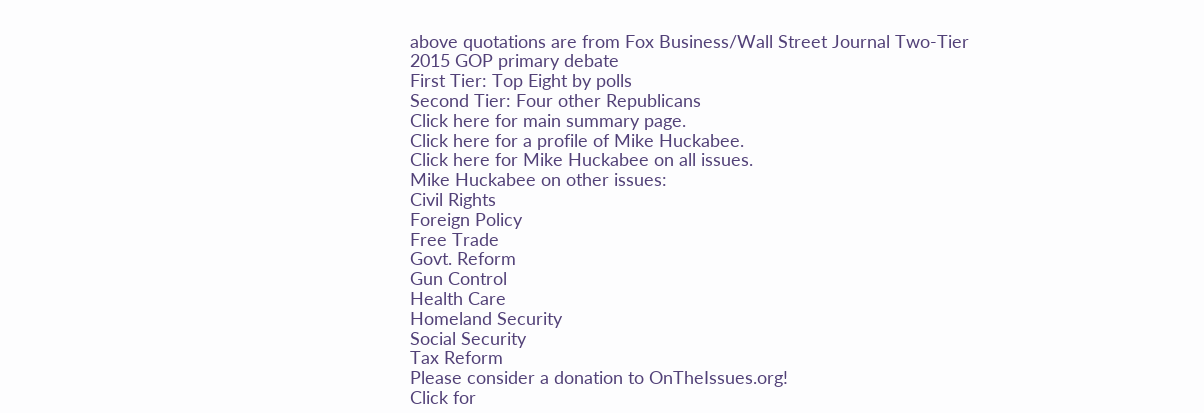above quotations are from Fox Business/Wall Street Journal Two-Tier 2015 GOP primary debate
First Tier: Top Eight by polls
Second Tier: Four other Republicans
Click here for main summary page.
Click here for a profile of Mike Huckabee.
Click here for Mike Huckabee on all issues.
Mike Huckabee on other issues:
Civil Rights
Foreign Policy
Free Trade
Govt. Reform
Gun Control
Health Care
Homeland Security
Social Security
Tax Reform
Please consider a donation to OnTheIssues.org!
Click for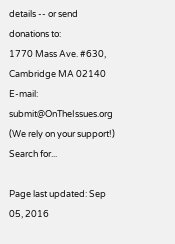details -- or send donations to:
1770 Mass Ave. #630, Cambridge MA 02140
E-mail: submit@OnTheIssues.org
(We rely on your support!)
Search for...

Page last updated: Sep 05, 2016